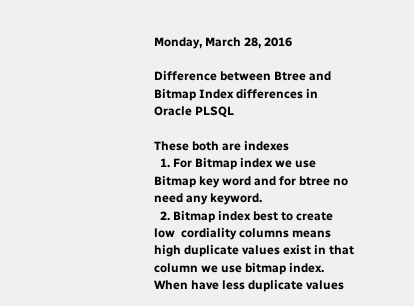Monday, March 28, 2016

Difference between Btree and Bitmap Index differences in Oracle PLSQL

These both are indexes
  1. For Bitmap index we use Bitmap key word and for btree no need any keyword.
  2. Bitmap index best to create low  cordiality columns means high duplicate values exist in that column we use bitmap index. When have less duplicate values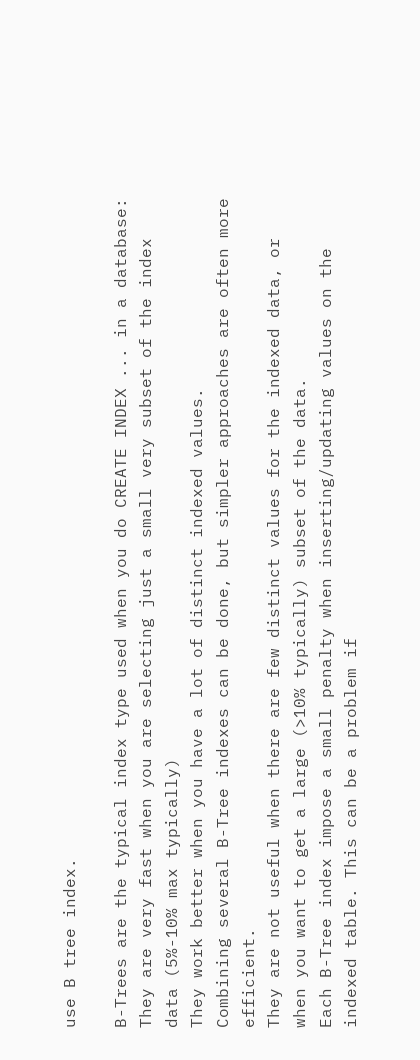use B tree index.

B-Trees are the typical index type used when you do CREATE INDEX ... in a database:
They are very fast when you are selecting just a small very subset of the index data (5%-10% max typically)
They work better when you have a lot of distinct indexed values.
Combining several B-Tree indexes can be done, but simpler approaches are often more efficient.
They are not useful when there are few distinct values for the indexed data, or when you want to get a large (>10% typically) subset of the data.
Each B-Tree index impose a small penalty when inserting/updating values on the indexed table. This can be a problem if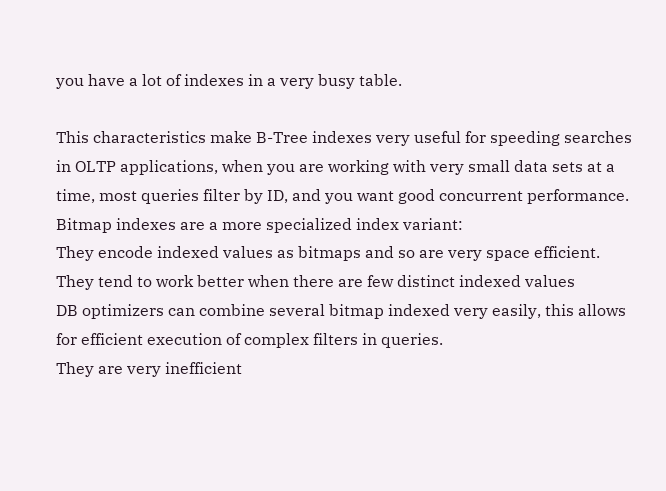you have a lot of indexes in a very busy table.

This characteristics make B-Tree indexes very useful for speeding searches in OLTP applications, when you are working with very small data sets at a time, most queries filter by ID, and you want good concurrent performance.
Bitmap indexes are a more specialized index variant:
They encode indexed values as bitmaps and so are very space efficient.
They tend to work better when there are few distinct indexed values
DB optimizers can combine several bitmap indexed very easily, this allows for efficient execution of complex filters in queries.
They are very inefficient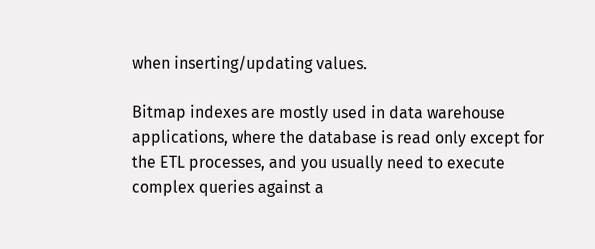when inserting/updating values.

Bitmap indexes are mostly used in data warehouse applications, where the database is read only except for the ETL processes, and you usually need to execute complex queries against a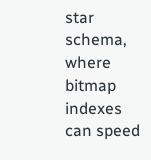star schema, where bitmap indexes can speed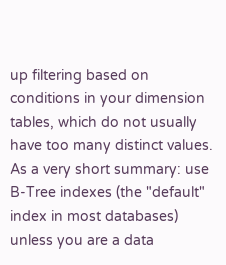up filtering based on conditions in your dimension tables, which do not usually have too many distinct values.
As a very short summary: use B-Tree indexes (the "default" index in most databases) unless you are a data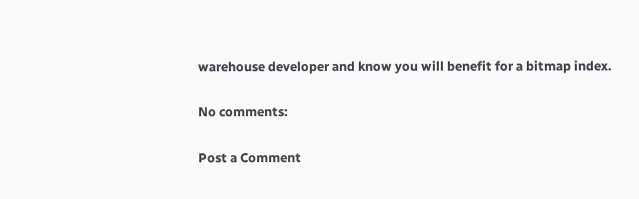warehouse developer and know you will benefit for a bitmap index.

No comments:

Post a Comment